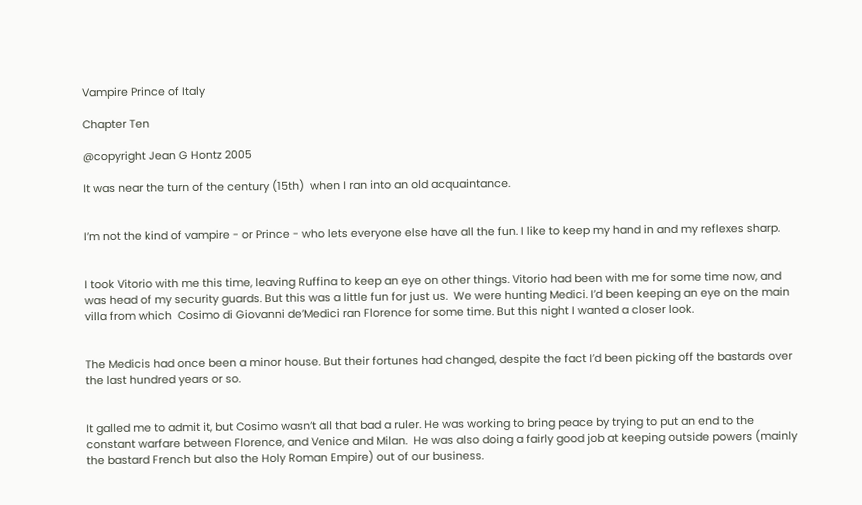Vampire Prince of Italy

Chapter Ten

@copyright Jean G Hontz 2005

It was near the turn of the century (15th)  when I ran into an old acquaintance.


I’m not the kind of vampire - or Prince - who lets everyone else have all the fun. I like to keep my hand in and my reflexes sharp.


I took Vitorio with me this time, leaving Ruffina to keep an eye on other things. Vitorio had been with me for some time now, and was head of my security guards. But this was a little fun for just us.  We were hunting Medici. I’d been keeping an eye on the main villa from which  Cosimo di Giovanni de’Medici ran Florence for some time. But this night I wanted a closer look.


The Medicis had once been a minor house. But their fortunes had changed, despite the fact I’d been picking off the bastards over the last hundred years or so.


It galled me to admit it, but Cosimo wasn’t all that bad a ruler. He was working to bring peace by trying to put an end to the constant warfare between Florence, and Venice and Milan.  He was also doing a fairly good job at keeping outside powers (mainly the bastard French but also the Holy Roman Empire) out of our business.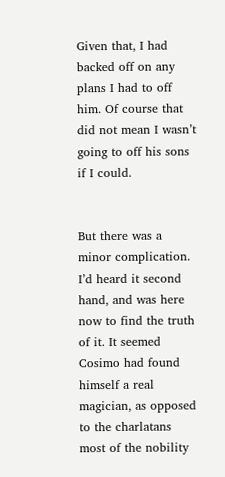Given that, I had backed off on any plans I had to off him. Of course that did not mean I wasn’t going to off his sons if I could.


But there was a minor complication. I’d heard it second hand, and was here now to find the truth of it. It seemed Cosimo had found himself a real magician, as opposed to the charlatans most of the nobility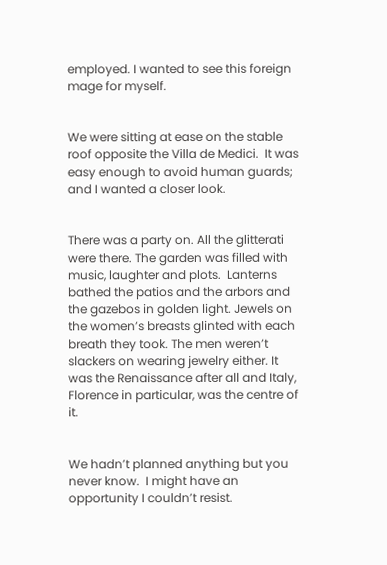employed. I wanted to see this foreign mage for myself.


We were sitting at ease on the stable roof opposite the Villa de Medici.  It was easy enough to avoid human guards; and I wanted a closer look.


There was a party on. All the glitterati were there. The garden was filled with music, laughter and plots.  Lanterns bathed the patios and the arbors and the gazebos in golden light. Jewels on the women’s breasts glinted with each breath they took. The men weren’t slackers on wearing jewelry either. It was the Renaissance after all and Italy, Florence in particular, was the centre of it.


We hadn’t planned anything but you never know.  I might have an opportunity I couldn’t resist.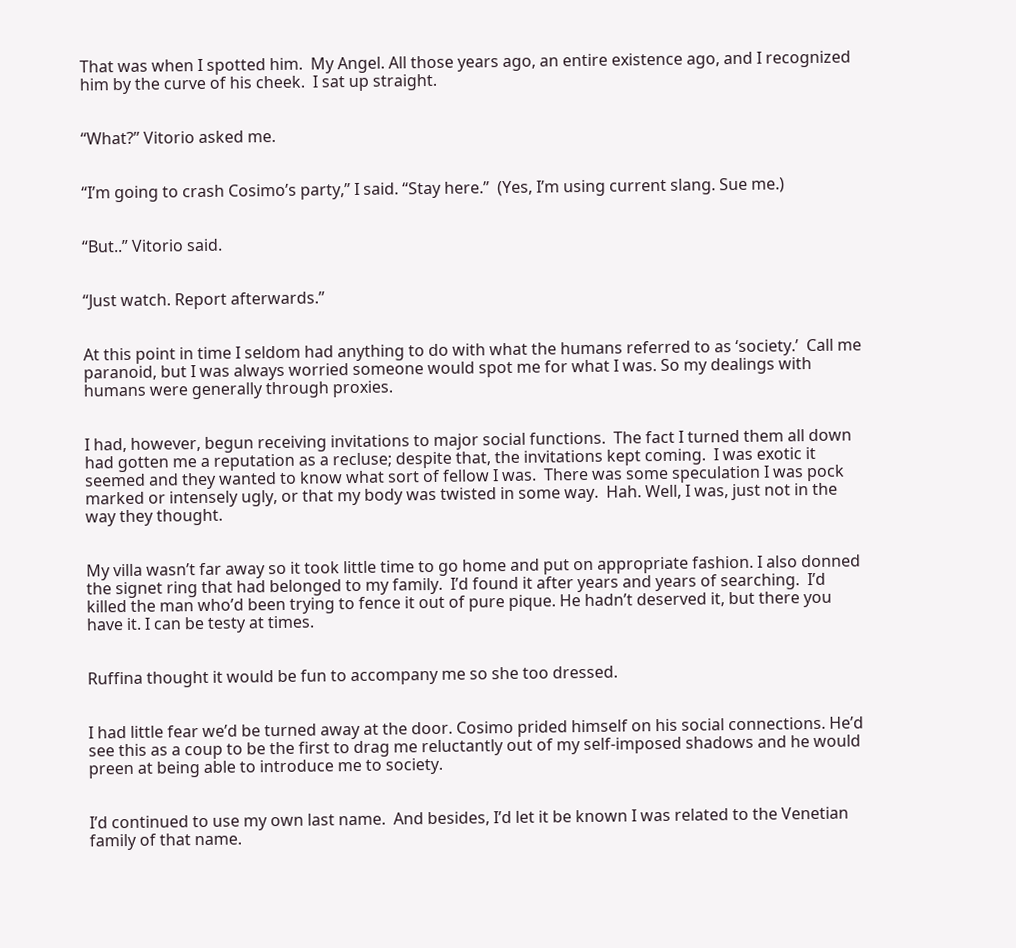That was when I spotted him.  My Angel. All those years ago, an entire existence ago, and I recognized him by the curve of his cheek.  I sat up straight.


“What?” Vitorio asked me.


“I’m going to crash Cosimo’s party,” I said. “Stay here.”  (Yes, I’m using current slang. Sue me.)


“But..” Vitorio said.


“Just watch. Report afterwards.”


At this point in time I seldom had anything to do with what the humans referred to as ‘society.’  Call me paranoid, but I was always worried someone would spot me for what I was. So my dealings with humans were generally through proxies.


I had, however, begun receiving invitations to major social functions.  The fact I turned them all down had gotten me a reputation as a recluse; despite that, the invitations kept coming.  I was exotic it seemed and they wanted to know what sort of fellow I was.  There was some speculation I was pock marked or intensely ugly, or that my body was twisted in some way.  Hah. Well, I was, just not in the way they thought.


My villa wasn’t far away so it took little time to go home and put on appropriate fashion. I also donned the signet ring that had belonged to my family.  I’d found it after years and years of searching.  I’d killed the man who’d been trying to fence it out of pure pique. He hadn’t deserved it, but there you have it. I can be testy at times.


Ruffina thought it would be fun to accompany me so she too dressed.


I had little fear we’d be turned away at the door. Cosimo prided himself on his social connections. He’d see this as a coup to be the first to drag me reluctantly out of my self-imposed shadows and he would preen at being able to introduce me to society.


I’d continued to use my own last name.  And besides, I’d let it be known I was related to the Venetian family of that name.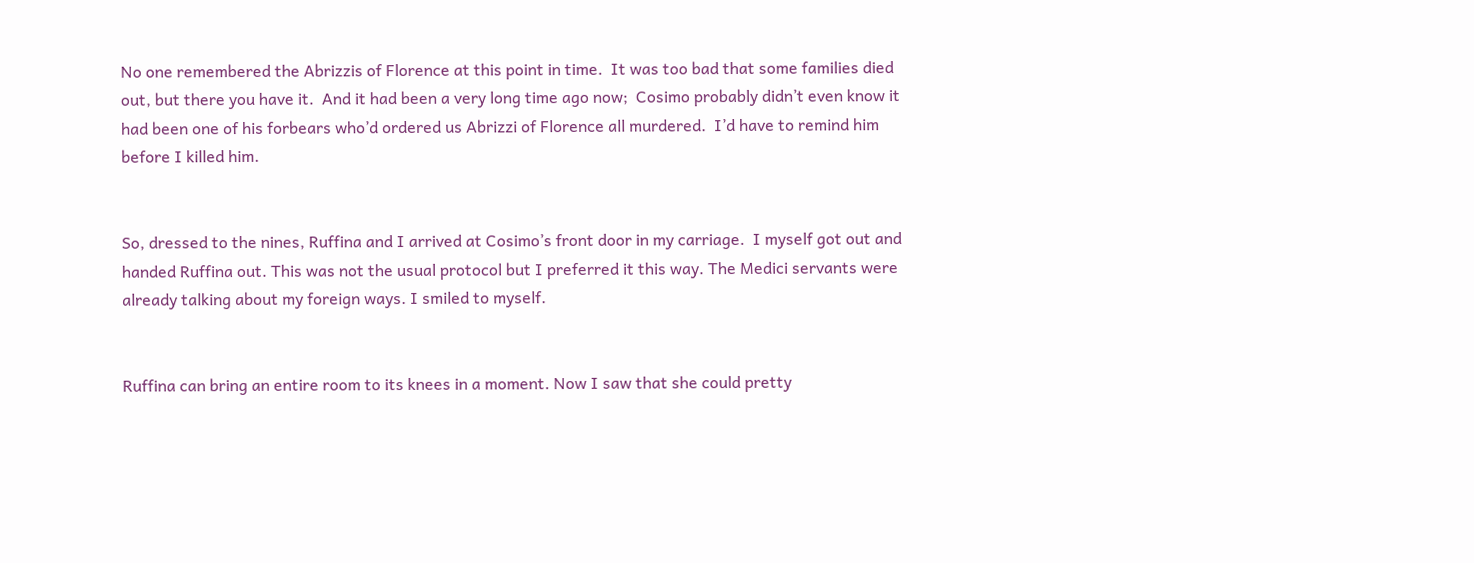No one remembered the Abrizzis of Florence at this point in time.  It was too bad that some families died out, but there you have it.  And it had been a very long time ago now;  Cosimo probably didn’t even know it had been one of his forbears who’d ordered us Abrizzi of Florence all murdered.  I’d have to remind him before I killed him.


So, dressed to the nines, Ruffina and I arrived at Cosimo’s front door in my carriage.  I myself got out and handed Ruffina out. This was not the usual protocol but I preferred it this way. The Medici servants were already talking about my foreign ways. I smiled to myself.


Ruffina can bring an entire room to its knees in a moment. Now I saw that she could pretty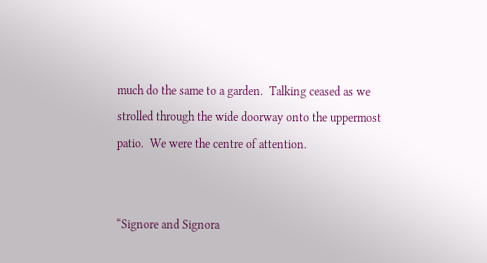much do the same to a garden.  Talking ceased as we strolled through the wide doorway onto the uppermost patio.  We were the centre of attention.


“Signore and Signora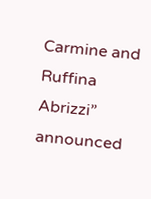Carmine and Ruffina Abrizzi”  announced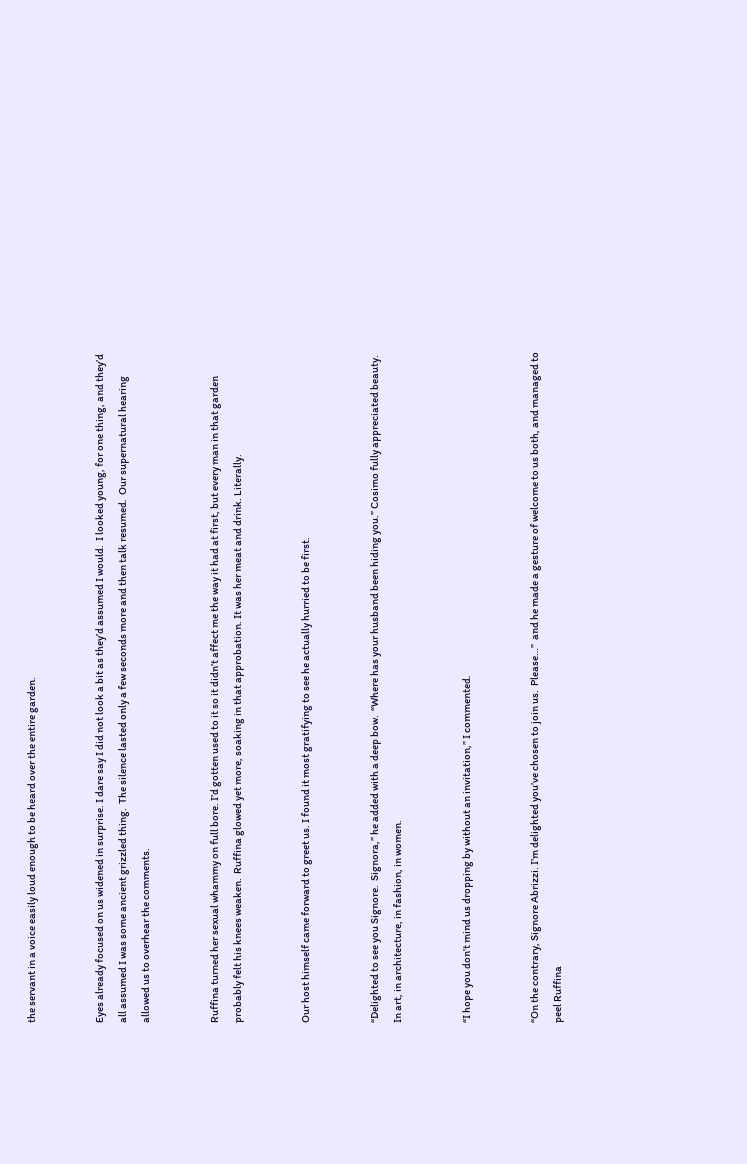the servant in a voice easily loud enough to be heard over the entire garden.


Eyes already focused on us widened in surprise. I dare say I did not look a bit as they’d assumed I would.  I looked young, for one thing, and they’d all assumed I was some ancient grizzled thing.  The silence lasted only a few seconds more and then talk resumed.  Our supernatural hearing allowed us to overhear the comments.


Ruffina turned her sexual whammy on full bore. I’d gotten used to it so it didn’t affect me the way it had at first, but every man in that garden probably felt his knees weaken.  Ruffina glowed yet more, soaking in that approbation. It was her meat and drink. Literally.


Our host himself came forward to greet us. I found it most gratifying to see he actually hurried to be first.


“Delighted to see you Signore.  Signora,” he added with a deep bow.  “Where has your husband been hiding you.” Cosimo fully appreciated beauty.  In art, in architecture, in fashion, in women.


“I hope you don’t mind us dropping by without an invitation,” I commented.


“On the contrary, Signore Abrizzi. I’m delighted you’ve chosen to join us.  Please…”  and he made a gesture of welcome to us both, and managed to peel Ruffina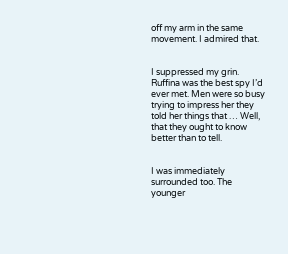off my arm in the same movement. I admired that.


I suppressed my grin. Ruffina was the best spy I’d ever met. Men were so busy trying to impress her they told her things that … Well, that they ought to know better than to tell.


I was immediately surrounded too. The younger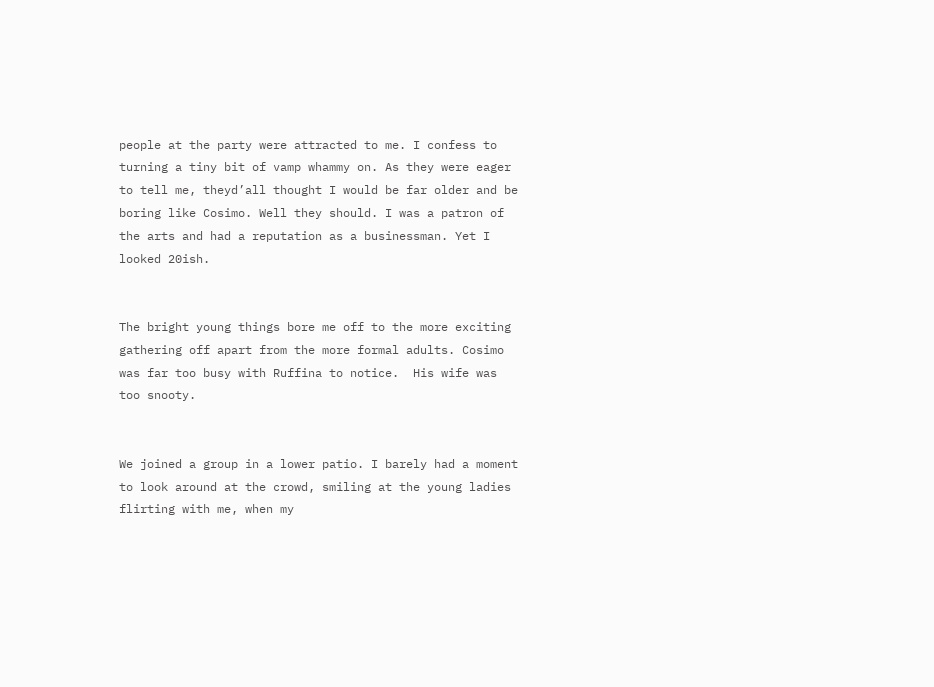people at the party were attracted to me. I confess to turning a tiny bit of vamp whammy on. As they were eager to tell me, theyd’all thought I would be far older and be boring like Cosimo. Well they should. I was a patron of the arts and had a reputation as a businessman. Yet I looked 20ish.


The bright young things bore me off to the more exciting gathering off apart from the more formal adults. Cosimo was far too busy with Ruffina to notice.  His wife was too snooty.


We joined a group in a lower patio. I barely had a moment to look around at the crowd, smiling at the young ladies flirting with me, when my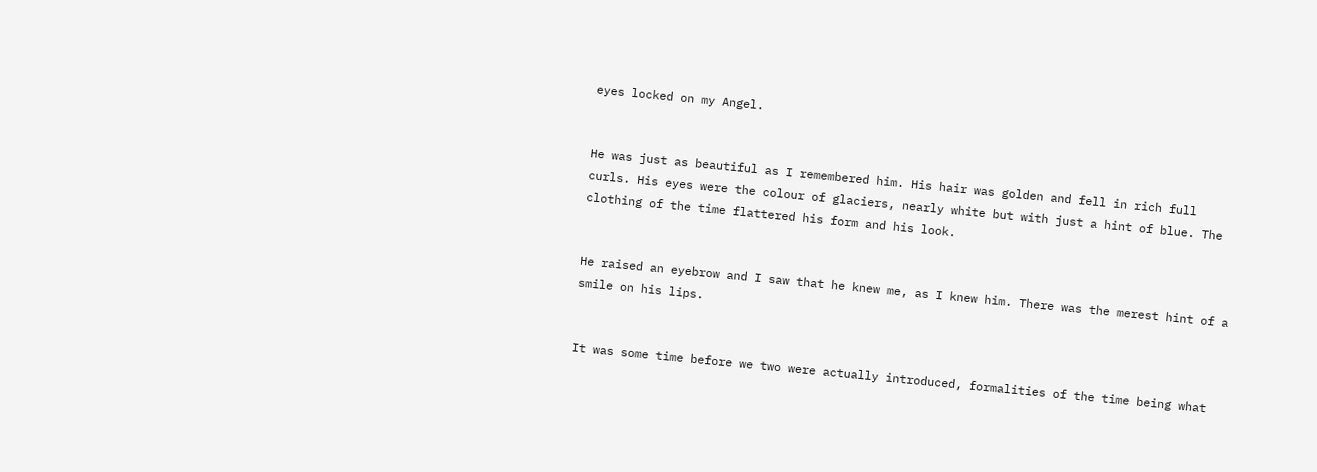eyes locked on my Angel.


He was just as beautiful as I remembered him. His hair was golden and fell in rich full curls. His eyes were the colour of glaciers, nearly white but with just a hint of blue. The clothing of the time flattered his form and his look.


He raised an eyebrow and I saw that he knew me, as I knew him. There was the merest hint of a smile on his lips.


It was some time before we two were actually introduced, formalities of the time being what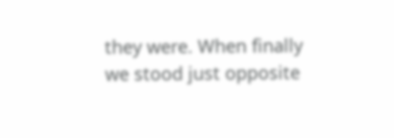they were. When finally we stood just opposite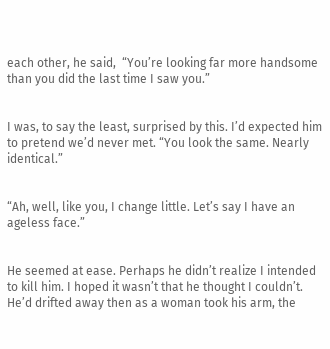each other, he said,  “You’re looking far more handsome than you did the last time I saw you.”


I was, to say the least, surprised by this. I’d expected him to pretend we’d never met. “You look the same. Nearly identical.”


“Ah, well, like you, I change little. Let’s say I have an ageless face.”


He seemed at ease. Perhaps he didn’t realize I intended to kill him. I hoped it wasn’t that he thought I couldn’t.  He’d drifted away then as a woman took his arm, the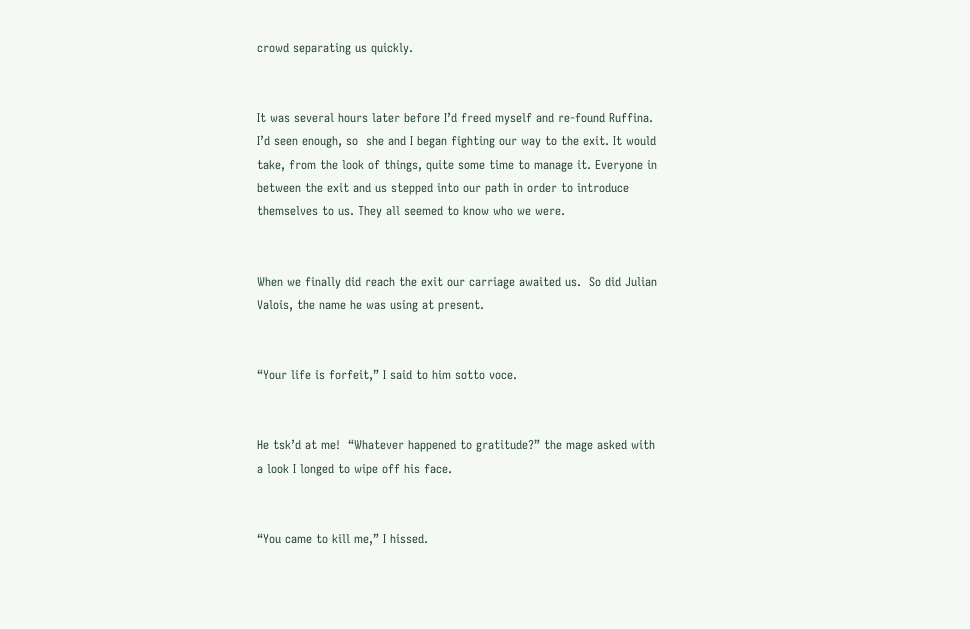crowd separating us quickly.


It was several hours later before I’d freed myself and re-found Ruffina.  I’d seen enough, so  she and I began fighting our way to the exit. It would take, from the look of things, quite some time to manage it. Everyone in between the exit and us stepped into our path in order to introduce themselves to us. They all seemed to know who we were.


When we finally did reach the exit our carriage awaited us.  So did Julian Valois, the name he was using at present.


“Your life is forfeit,” I said to him sotto voce.


He tsk’d at me!  “Whatever happened to gratitude?” the mage asked with a look I longed to wipe off his face.


“You came to kill me,” I hissed.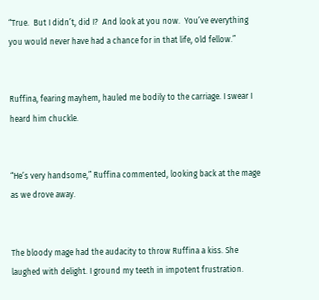“True.  But I didn’t, did I?  And look at you now.  You’ve everything you would never have had a chance for in that life, old fellow.”


Ruffina, fearing mayhem, hauled me bodily to the carriage. I swear I heard him chuckle.


“He’s very handsome,” Ruffina commented, looking back at the mage as we drove away.


The bloody mage had the audacity to throw Ruffina a kiss. She laughed with delight. I ground my teeth in impotent frustration.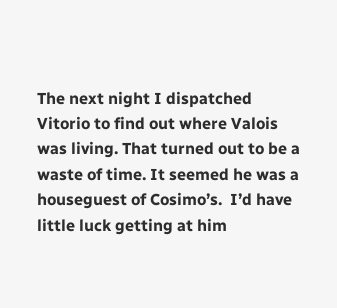The next night I dispatched Vitorio to find out where Valois was living. That turned out to be a waste of time. It seemed he was a houseguest of Cosimo’s.  I’d have little luck getting at him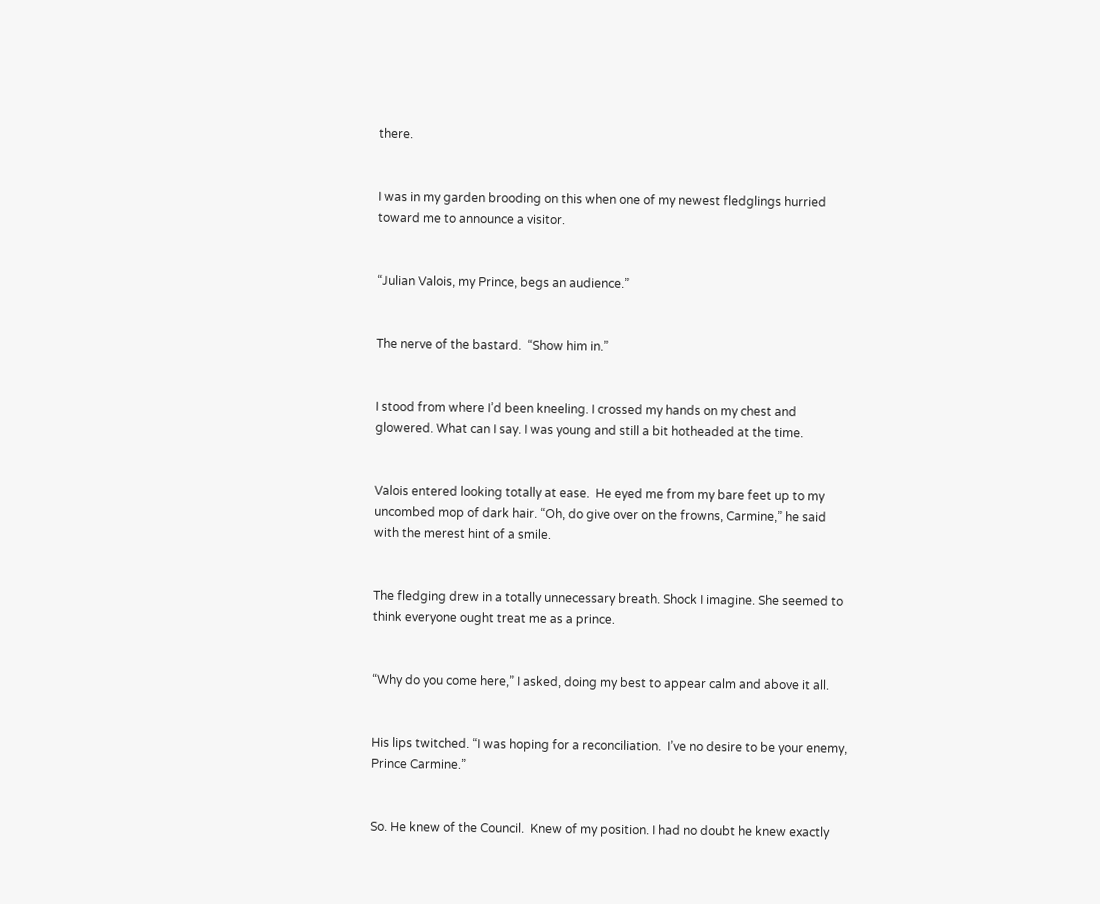there.


I was in my garden brooding on this when one of my newest fledglings hurried toward me to announce a visitor.


“Julian Valois, my Prince, begs an audience.”


The nerve of the bastard.  “Show him in.”


I stood from where I’d been kneeling. I crossed my hands on my chest and glowered. What can I say. I was young and still a bit hotheaded at the time.


Valois entered looking totally at ease.  He eyed me from my bare feet up to my uncombed mop of dark hair. “Oh, do give over on the frowns, Carmine,” he said with the merest hint of a smile.


The fledging drew in a totally unnecessary breath. Shock I imagine. She seemed to think everyone ought treat me as a prince.


“Why do you come here,” I asked, doing my best to appear calm and above it all.


His lips twitched. “I was hoping for a reconciliation.  I’ve no desire to be your enemy, Prince Carmine.”


So. He knew of the Council.  Knew of my position. I had no doubt he knew exactly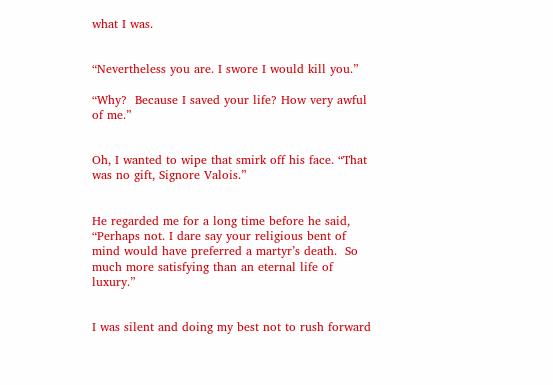what I was.


“Nevertheless you are. I swore I would kill you.”

“Why?  Because I saved your life? How very awful of me.”


Oh, I wanted to wipe that smirk off his face. “That was no gift, Signore Valois.”


He regarded me for a long time before he said, “Perhaps not. I dare say your religious bent of mind would have preferred a martyr’s death.  So much more satisfying than an eternal life of luxury.”


I was silent and doing my best not to rush forward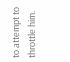to attempt to throttle him.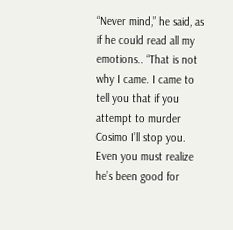“Never mind,” he said, as if he could read all my emotions.. “That is not why I came. I came to tell you that if you attempt to murder Cosimo I’ll stop you. Even you must realize he’s been good for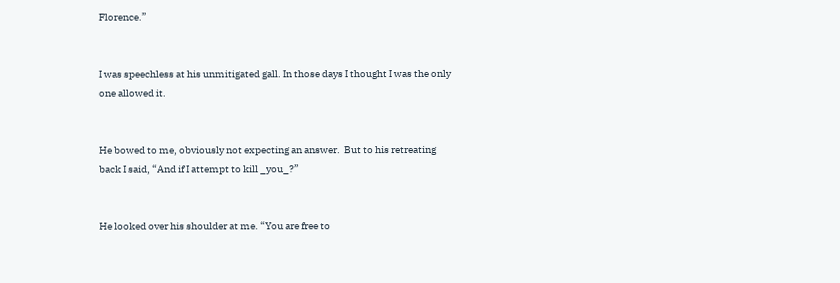Florence.”


I was speechless at his unmitigated gall. In those days I thought I was the only one allowed it.


He bowed to me, obviously not expecting an answer.  But to his retreating back I said, “And if I attempt to kill _you_?”


He looked over his shoulder at me. “You are free to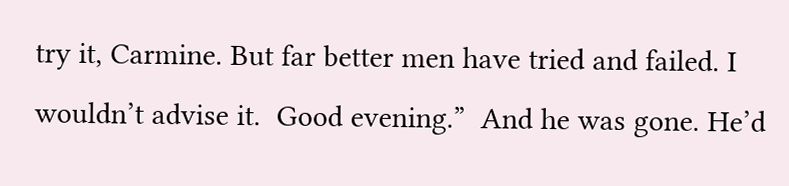try it, Carmine. But far better men have tried and failed. I wouldn’t advise it.  Good evening.”  And he was gone. He’d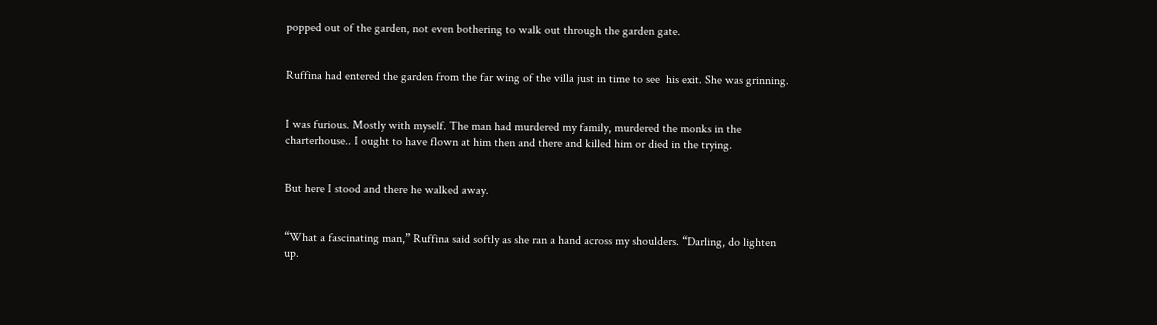popped out of the garden, not even bothering to walk out through the garden gate.


Ruffina had entered the garden from the far wing of the villa just in time to see  his exit. She was grinning.


I was furious. Mostly with myself. The man had murdered my family, murdered the monks in the charterhouse.. I ought to have flown at him then and there and killed him or died in the trying.


But here I stood and there he walked away.


“What a fascinating man,” Ruffina said softly as she ran a hand across my shoulders. “Darling, do lighten up.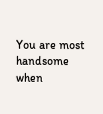You are most handsome when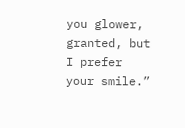you glower, granted, but I prefer your smile.”